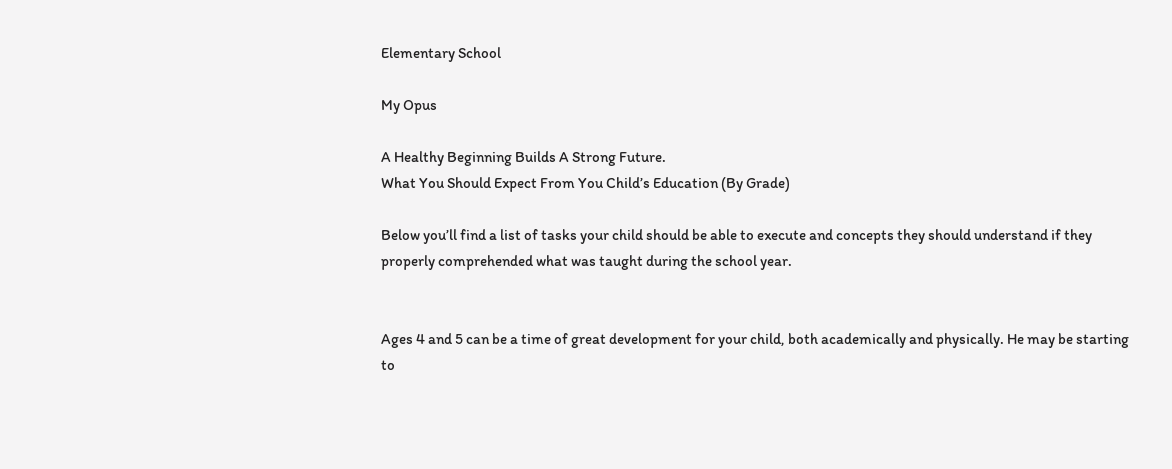Elementary School

My Opus

A Healthy Beginning Builds A Strong Future.
What You Should Expect From You Child’s Education (By Grade)

Below you’ll find a list of tasks your child should be able to execute and concepts they should understand if they properly comprehended what was taught during the school year.


Ages 4 and 5 can be a time of great development for your child, both academically and physically. He may be starting to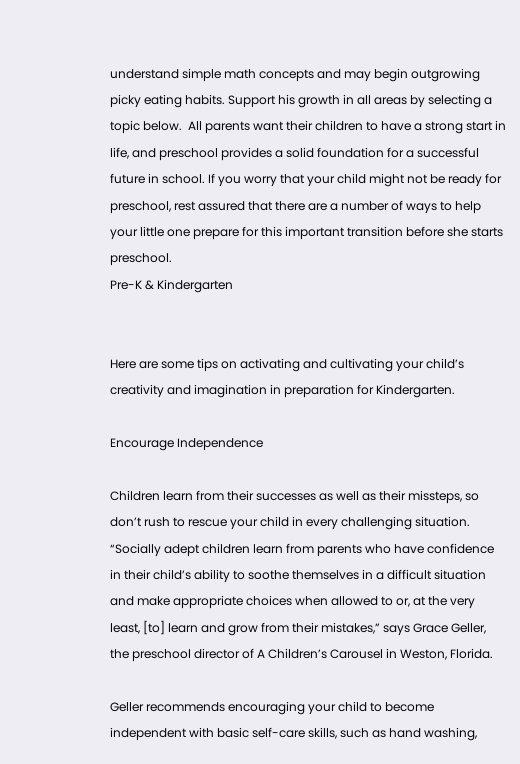understand simple math concepts and may begin outgrowing picky eating habits. Support his growth in all areas by selecting a topic below.  All parents want their children to have a strong start in life, and preschool provides a solid foundation for a successful future in school. If you worry that your child might not be ready for preschool, rest assured that there are a number of ways to help your little one prepare for this important transition before she starts preschool.
Pre-K & Kindergarten


Here are some tips on activating and cultivating your child’s creativity and imagination in preparation for Kindergarten.

Encourage Independence

Children learn from their successes as well as their missteps, so don’t rush to rescue your child in every challenging situation. “Socially adept children learn from parents who have confidence in their child’s ability to soothe themselves in a difficult situation and make appropriate choices when allowed to or, at the very least, [to] learn and grow from their mistakes,” says Grace Geller, the preschool director of A Children’s Carousel in Weston, Florida.

Geller recommends encouraging your child to become independent with basic self-care skills, such as hand washing,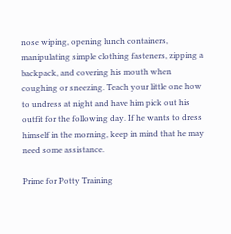nose wiping, opening lunch containers, manipulating simple clothing fasteners, zipping a backpack, and covering his mouth when coughing or sneezing. Teach your little one how to undress at night and have him pick out his outfit for the following day. If he wants to dress himself in the morning, keep in mind that he may need some assistance.

Prime for Potty Training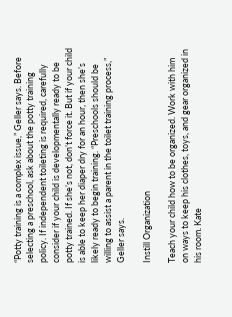“Potty training is a complex issue,” Geller says. Before selecting a preschool, ask about the potty training policy. If independent toileting is required, carefully consider if your child is developmentally ready to be potty trained. If she’s not, don’t force it. But if your child is able to keep her diaper dry for an hour, then she’s likely ready to begin training. “Preschools should be willing to assist a parent in the toilet training process,” Geller says.

Instill Organization

Teach your child how to be organized. Work with him on ways to keep his clothes, toys, and gear organized in his room. Kate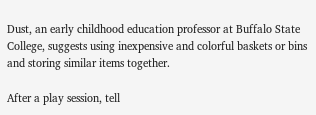Dust, an early childhood education professor at Buffalo State College, suggests using inexpensive and colorful baskets or bins and storing similar items together.

After a play session, tell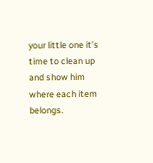your little one it’s time to clean up and show him where each item belongs.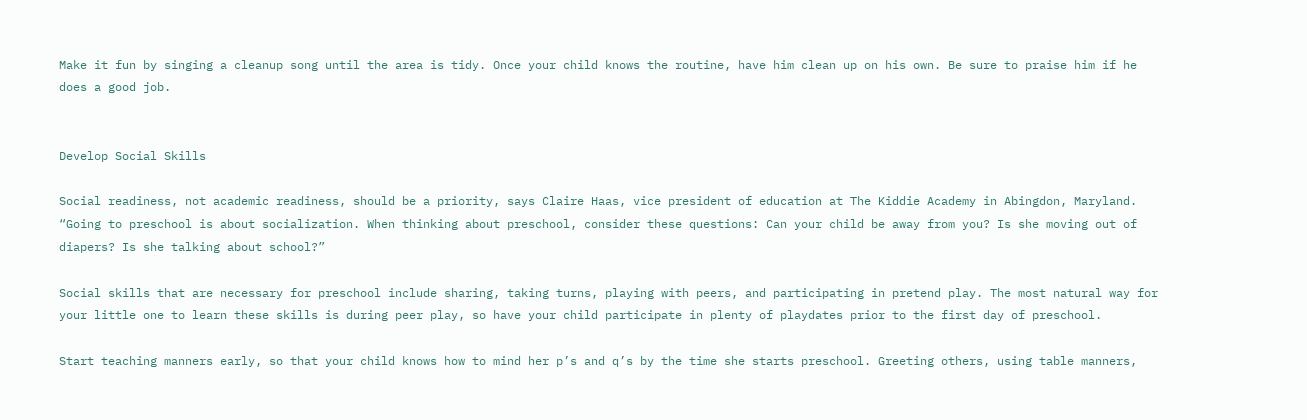Make it fun by singing a cleanup song until the area is tidy. Once your child knows the routine, have him clean up on his own. Be sure to praise him if he does a good job.


Develop Social Skills

Social readiness, not academic readiness, should be a priority, says Claire Haas, vice president of education at The Kiddie Academy in Abingdon, Maryland. “Going to preschool is about socialization. When thinking about preschool, consider these questions: Can your child be away from you? Is she moving out of diapers? Is she talking about school?”

Social skills that are necessary for preschool include sharing, taking turns, playing with peers, and participating in pretend play. The most natural way for your little one to learn these skills is during peer play, so have your child participate in plenty of playdates prior to the first day of preschool.

Start teaching manners early, so that your child knows how to mind her p’s and q’s by the time she starts preschool. Greeting others, using table manners,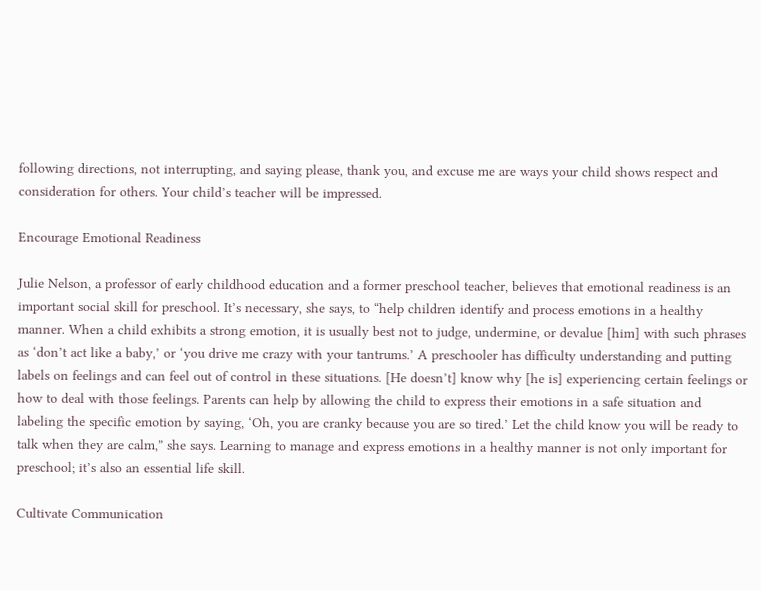following directions, not interrupting, and saying please, thank you, and excuse me are ways your child shows respect and consideration for others. Your child’s teacher will be impressed.

Encourage Emotional Readiness

Julie Nelson, a professor of early childhood education and a former preschool teacher, believes that emotional readiness is an important social skill for preschool. It’s necessary, she says, to “help children identify and process emotions in a healthy manner. When a child exhibits a strong emotion, it is usually best not to judge, undermine, or devalue [him] with such phrases as ‘don’t act like a baby,’ or ‘you drive me crazy with your tantrums.’ A preschooler has difficulty understanding and putting labels on feelings and can feel out of control in these situations. [He doesn’t] know why [he is] experiencing certain feelings or how to deal with those feelings. Parents can help by allowing the child to express their emotions in a safe situation and labeling the specific emotion by saying, ‘Oh, you are cranky because you are so tired.’ Let the child know you will be ready to talk when they are calm,” she says. Learning to manage and express emotions in a healthy manner is not only important for preschool; it’s also an essential life skill.

Cultivate Communication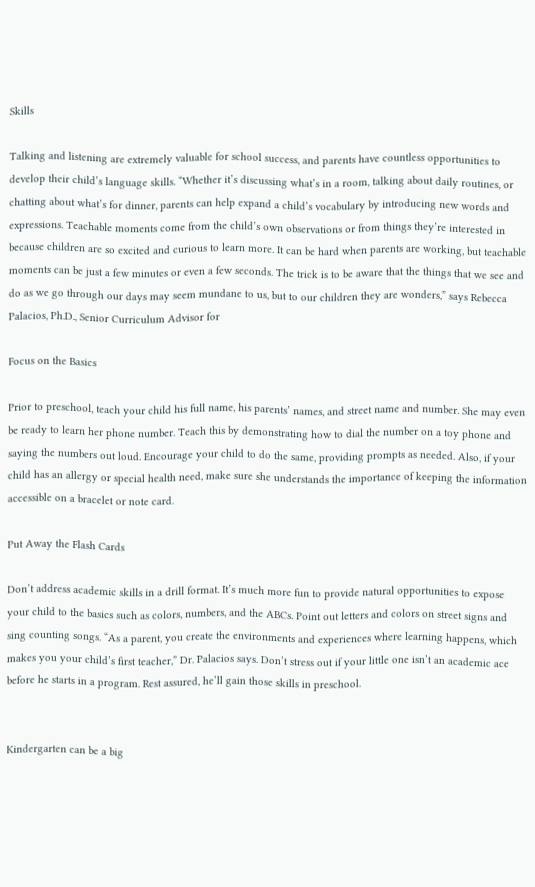Skills

Talking and listening are extremely valuable for school success, and parents have countless opportunities to develop their child’s language skills. “Whether it’s discussing what’s in a room, talking about daily routines, or chatting about what’s for dinner, parents can help expand a child’s vocabulary by introducing new words and expressions. Teachable moments come from the child’s own observations or from things they’re interested in because children are so excited and curious to learn more. It can be hard when parents are working, but teachable moments can be just a few minutes or even a few seconds. The trick is to be aware that the things that we see and do as we go through our days may seem mundane to us, but to our children they are wonders,” says Rebecca Palacios, Ph.D., Senior Curriculum Advisor for

Focus on the Basics

Prior to preschool, teach your child his full name, his parents’ names, and street name and number. She may even be ready to learn her phone number. Teach this by demonstrating how to dial the number on a toy phone and saying the numbers out loud. Encourage your child to do the same, providing prompts as needed. Also, if your child has an allergy or special health need, make sure she understands the importance of keeping the information accessible on a bracelet or note card.

Put Away the Flash Cards

Don’t address academic skills in a drill format. It’s much more fun to provide natural opportunities to expose your child to the basics such as colors, numbers, and the ABCs. Point out letters and colors on street signs and sing counting songs. “As a parent, you create the environments and experiences where learning happens, which makes you your child’s first teacher,” Dr. Palacios says. Don’t stress out if your little one isn’t an academic ace before he starts in a program. Rest assured, he’ll gain those skills in preschool.


Kindergarten can be a big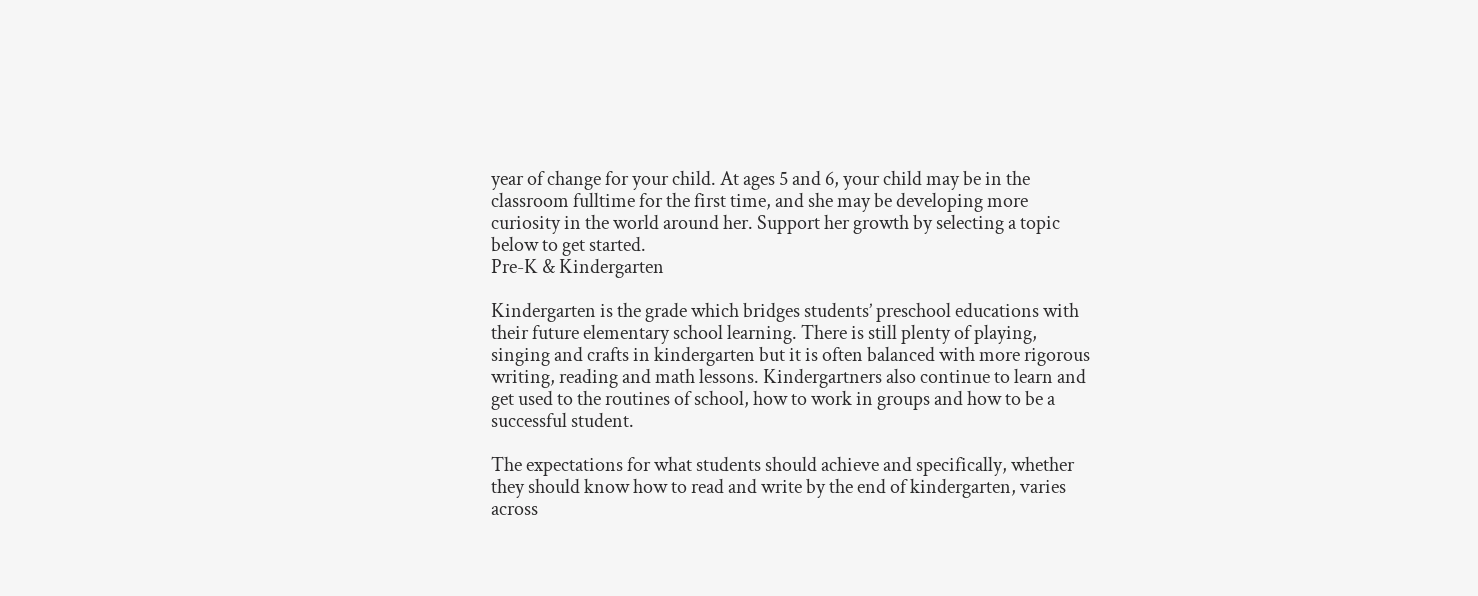year of change for your child. At ages 5 and 6, your child may be in the classroom fulltime for the first time, and she may be developing more curiosity in the world around her. Support her growth by selecting a topic below to get started.
Pre-K & Kindergarten

Kindergarten is the grade which bridges students’ preschool educations with their future elementary school learning. There is still plenty of playing, singing and crafts in kindergarten but it is often balanced with more rigorous writing, reading and math lessons. Kindergartners also continue to learn and get used to the routines of school, how to work in groups and how to be a successful student.

The expectations for what students should achieve and specifically, whether they should know how to read and write by the end of kindergarten, varies across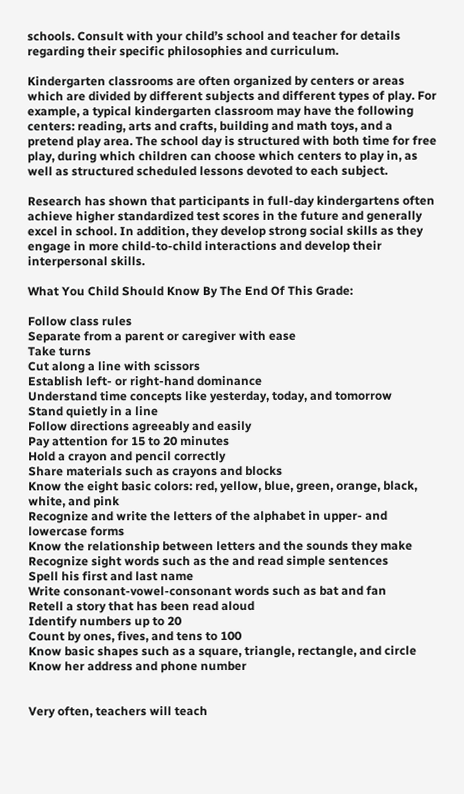schools. Consult with your child’s school and teacher for details regarding their specific philosophies and curriculum.

Kindergarten classrooms are often organized by centers or areas which are divided by different subjects and different types of play. For example, a typical kindergarten classroom may have the following centers: reading, arts and crafts, building and math toys, and a pretend play area. The school day is structured with both time for free play, during which children can choose which centers to play in, as well as structured scheduled lessons devoted to each subject.

Research has shown that participants in full-day kindergartens often achieve higher standardized test scores in the future and generally excel in school. In addition, they develop strong social skills as they engage in more child-to-child interactions and develop their interpersonal skills.

What You Child Should Know By The End Of This Grade:

Follow class rules
Separate from a parent or caregiver with ease
Take turns
Cut along a line with scissors
Establish left- or right-hand dominance
Understand time concepts like yesterday, today, and tomorrow
Stand quietly in a line
Follow directions agreeably and easily
Pay attention for 15 to 20 minutes
Hold a crayon and pencil correctly
Share materials such as crayons and blocks
Know the eight basic colors: red, yellow, blue, green, orange, black, white, and pink
Recognize and write the letters of the alphabet in upper- and lowercase forms
Know the relationship between letters and the sounds they make
Recognize sight words such as the and read simple sentences
Spell his first and last name
Write consonant-vowel-consonant words such as bat and fan
Retell a story that has been read aloud
Identify numbers up to 20
Count by ones, fives, and tens to 100
Know basic shapes such as a square, triangle, rectangle, and circle
Know her address and phone number


Very often, teachers will teach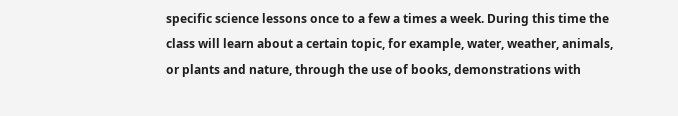specific science lessons once to a few a times a week. During this time the class will learn about a certain topic, for example, water, weather, animals, or plants and nature, through the use of books, demonstrations with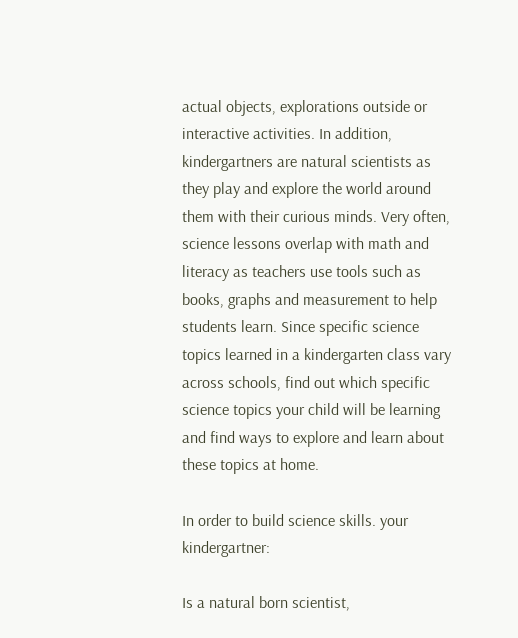actual objects, explorations outside or interactive activities. In addition, kindergartners are natural scientists as they play and explore the world around them with their curious minds. Very often, science lessons overlap with math and literacy as teachers use tools such as books, graphs and measurement to help students learn. Since specific science topics learned in a kindergarten class vary across schools, find out which specific science topics your child will be learning and find ways to explore and learn about these topics at home.

In order to build science skills. your kindergartner:

Is a natural born scientist,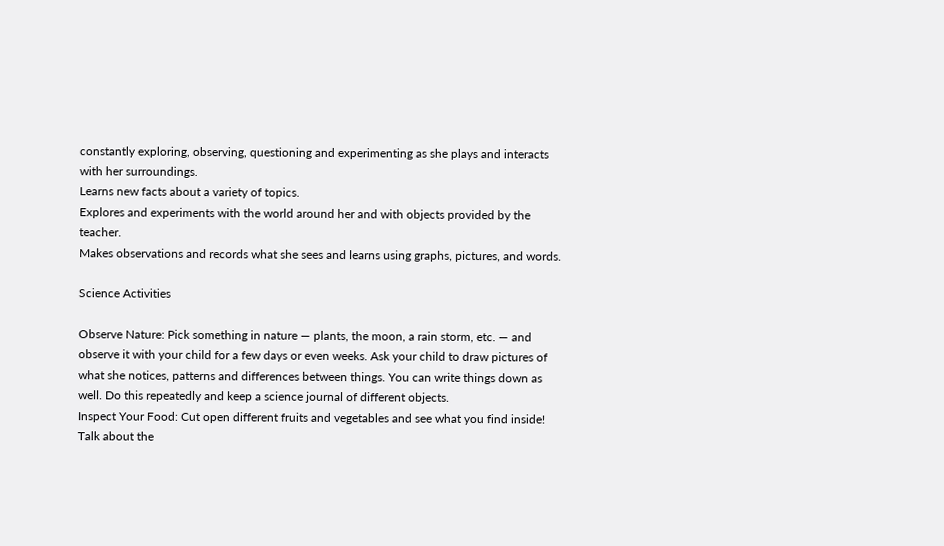constantly exploring, observing, questioning and experimenting as she plays and interacts with her surroundings.
Learns new facts about a variety of topics.
Explores and experiments with the world around her and with objects provided by the teacher.
Makes observations and records what she sees and learns using graphs, pictures, and words.

Science Activities

Observe Nature: Pick something in nature — plants, the moon, a rain storm, etc. — and observe it with your child for a few days or even weeks. Ask your child to draw pictures of what she notices, patterns and differences between things. You can write things down as well. Do this repeatedly and keep a science journal of different objects.
Inspect Your Food: Cut open different fruits and vegetables and see what you find inside! Talk about the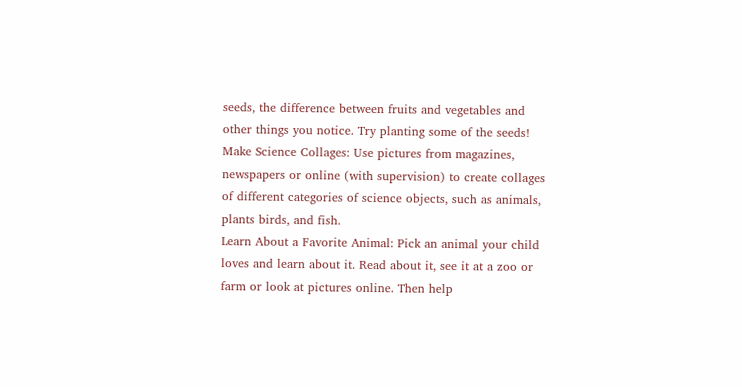seeds, the difference between fruits and vegetables and other things you notice. Try planting some of the seeds!
Make Science Collages: Use pictures from magazines, newspapers or online (with supervision) to create collages of different categories of science objects, such as animals, plants birds, and fish.
Learn About a Favorite Animal: Pick an animal your child loves and learn about it. Read about it, see it at a zoo or farm or look at pictures online. Then help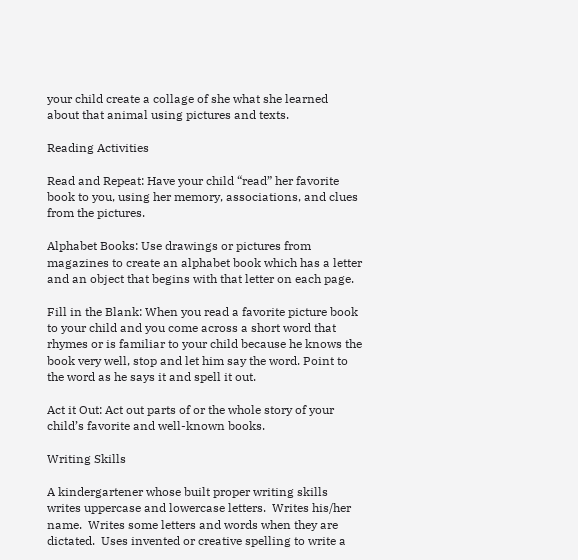your child create a collage of she what she learned about that animal using pictures and texts.

Reading Activities

Read and Repeat: Have your child “read” her favorite book to you, using her memory, associations, and clues from the pictures.

Alphabet Books: Use drawings or pictures from magazines to create an alphabet book which has a letter and an object that begins with that letter on each page.

Fill in the Blank: When you read a favorite picture book to your child and you come across a short word that rhymes or is familiar to your child because he knows the book very well, stop and let him say the word. Point to the word as he says it and spell it out.

Act it Out: Act out parts of or the whole story of your child’s favorite and well-known books.

Writing Skills

A kindergartener whose built proper writing skills writes uppercase and lowercase letters.  Writes his/her name.  Writes some letters and words when they are dictated.  Uses invented or creative spelling to write a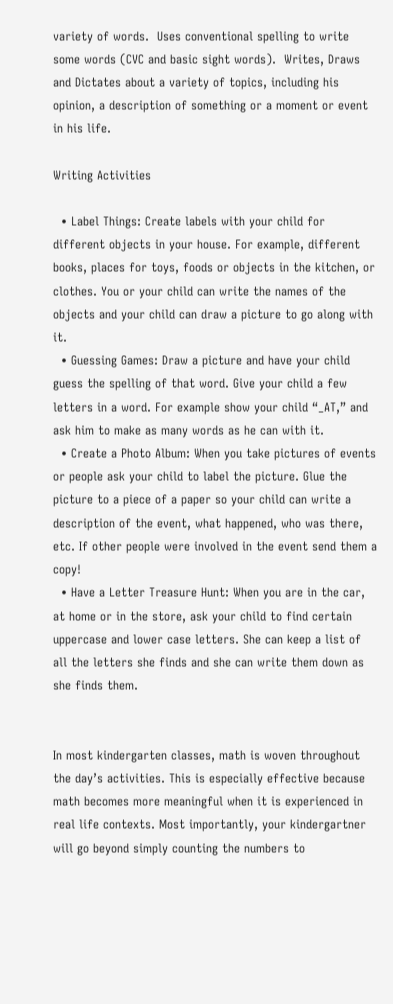variety of words.  Uses conventional spelling to write some words (CVC and basic sight words).  Writes, Draws and Dictates about a variety of topics, including his opinion, a description of something or a moment or event in his life.

Writing Activities

  • Label Things: Create labels with your child for different objects in your house. For example, different books, places for toys, foods or objects in the kitchen, or clothes. You or your child can write the names of the objects and your child can draw a picture to go along with it.
  • Guessing Games: Draw a picture and have your child guess the spelling of that word. Give your child a few letters in a word. For example show your child “_AT,” and ask him to make as many words as he can with it.
  • Create a Photo Album: When you take pictures of events or people ask your child to label the picture. Glue the picture to a piece of a paper so your child can write a description of the event, what happened, who was there, etc. If other people were involved in the event send them a copy!
  • Have a Letter Treasure Hunt: When you are in the car, at home or in the store, ask your child to find certain uppercase and lower case letters. She can keep a list of all the letters she finds and she can write them down as she finds them.


In most kindergarten classes, math is woven throughout the day’s activities. This is especially effective because math becomes more meaningful when it is experienced in real life contexts. Most importantly, your kindergartner will go beyond simply counting the numbers to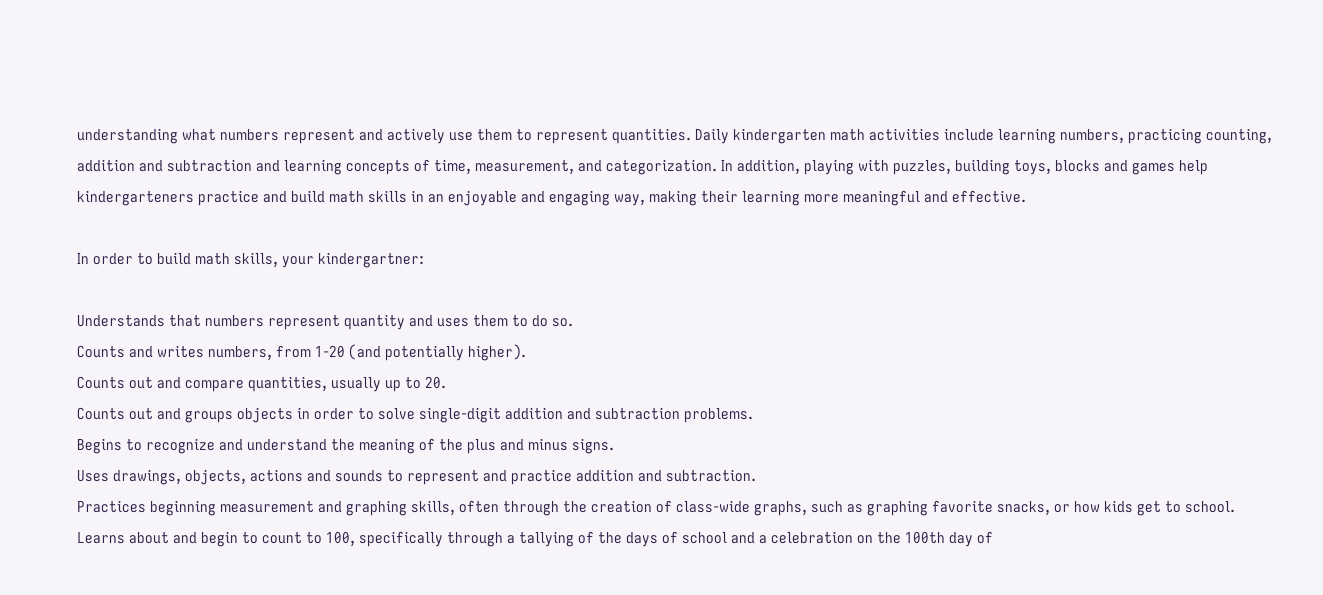understanding what numbers represent and actively use them to represent quantities. Daily kindergarten math activities include learning numbers, practicing counting, addition and subtraction and learning concepts of time, measurement, and categorization. In addition, playing with puzzles, building toys, blocks and games help kindergarteners practice and build math skills in an enjoyable and engaging way, making their learning more meaningful and effective.

In order to build math skills, your kindergartner:

Understands that numbers represent quantity and uses them to do so.
Counts and writes numbers, from 1-20 (and potentially higher).
Counts out and compare quantities, usually up to 20.
Counts out and groups objects in order to solve single-digit addition and subtraction problems.
Begins to recognize and understand the meaning of the plus and minus signs.
Uses drawings, objects, actions and sounds to represent and practice addition and subtraction.
Practices beginning measurement and graphing skills, often through the creation of class-wide graphs, such as graphing favorite snacks, or how kids get to school.
Learns about and begin to count to 100, specifically through a tallying of the days of school and a celebration on the 100th day of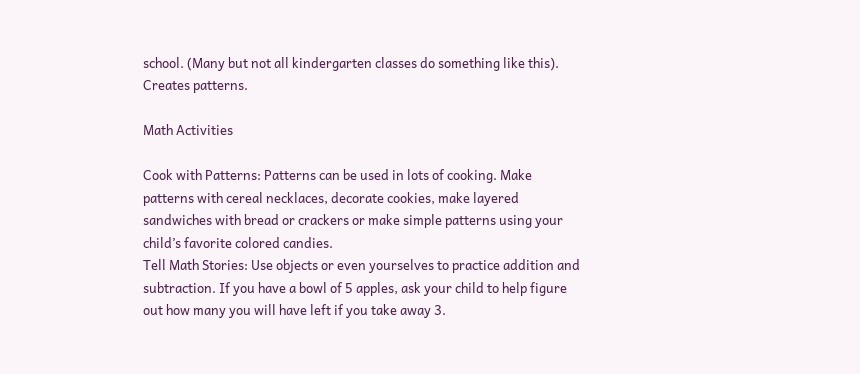school. (Many but not all kindergarten classes do something like this).
Creates patterns.

Math Activities

Cook with Patterns: Patterns can be used in lots of cooking. Make patterns with cereal necklaces, decorate cookies, make layered sandwiches with bread or crackers or make simple patterns using your child’s favorite colored candies.
Tell Math Stories: Use objects or even yourselves to practice addition and subtraction. If you have a bowl of 5 apples, ask your child to help figure out how many you will have left if you take away 3.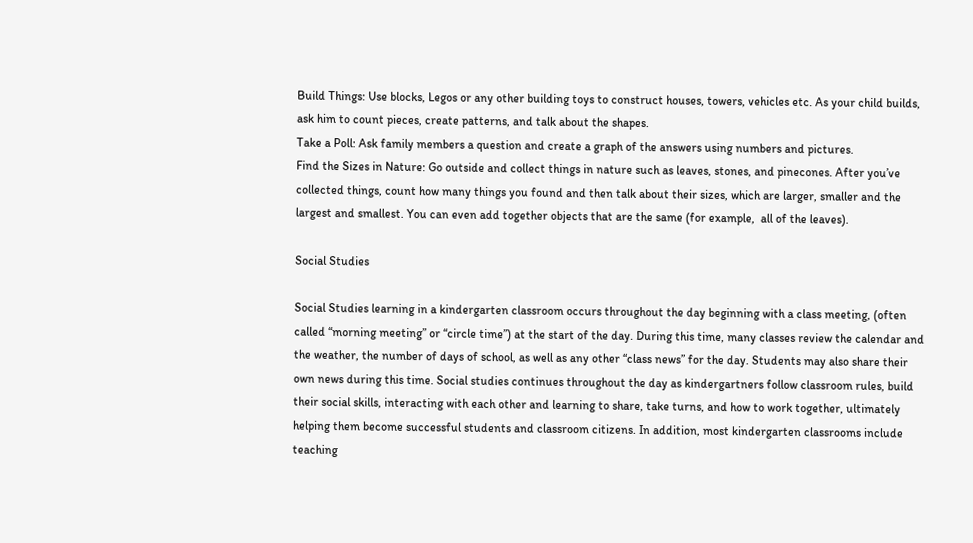Build Things: Use blocks, Legos or any other building toys to construct houses, towers, vehicles etc. As your child builds, ask him to count pieces, create patterns, and talk about the shapes.
Take a Poll: Ask family members a question and create a graph of the answers using numbers and pictures.
Find the Sizes in Nature: Go outside and collect things in nature such as leaves, stones, and pinecones. After you’ve collected things, count how many things you found and then talk about their sizes, which are larger, smaller and the largest and smallest. You can even add together objects that are the same (for example,  all of the leaves).

Social Studies

Social Studies learning in a kindergarten classroom occurs throughout the day beginning with a class meeting, (often called “morning meeting” or “circle time”) at the start of the day. During this time, many classes review the calendar and the weather, the number of days of school, as well as any other “class news” for the day. Students may also share their own news during this time. Social studies continues throughout the day as kindergartners follow classroom rules, build their social skills, interacting with each other and learning to share, take turns, and how to work together, ultimately helping them become successful students and classroom citizens. In addition, most kindergarten classrooms include teaching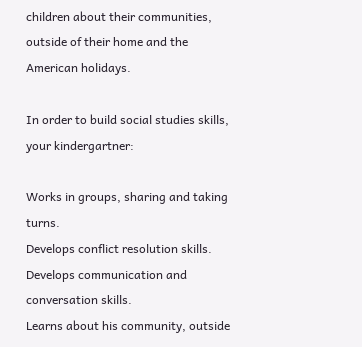children about their communities, outside of their home and the American holidays.

In order to build social studies skills, your kindergartner:

Works in groups, sharing and taking turns.
Develops conflict resolution skills.
Develops communication and conversation skills.
Learns about his community, outside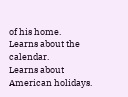of his home.
Learns about the calendar.
Learns about American holidays.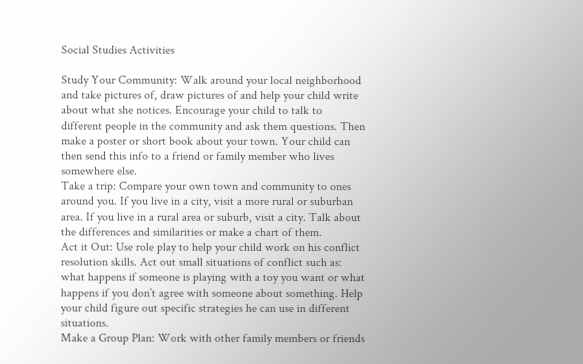Social Studies Activities

Study Your Community: Walk around your local neighborhood and take pictures of, draw pictures of and help your child write about what she notices. Encourage your child to talk to different people in the community and ask them questions. Then make a poster or short book about your town. Your child can then send this info to a friend or family member who lives somewhere else.
Take a trip: Compare your own town and community to ones around you. If you live in a city, visit a more rural or suburban area. If you live in a rural area or suburb, visit a city. Talk about the differences and similarities or make a chart of them.
Act it Out: Use role play to help your child work on his conflict resolution skills. Act out small situations of conflict such as: what happens if someone is playing with a toy you want or what happens if you don’t agree with someone about something. Help your child figure out specific strategies he can use in different situations.
Make a Group Plan: Work with other family members or friends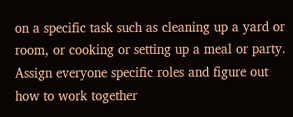on a specific task such as cleaning up a yard or room, or cooking or setting up a meal or party. Assign everyone specific roles and figure out how to work together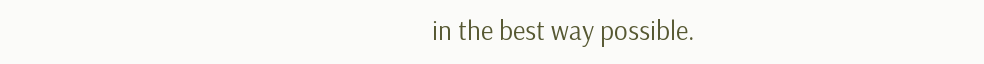in the best way possible.